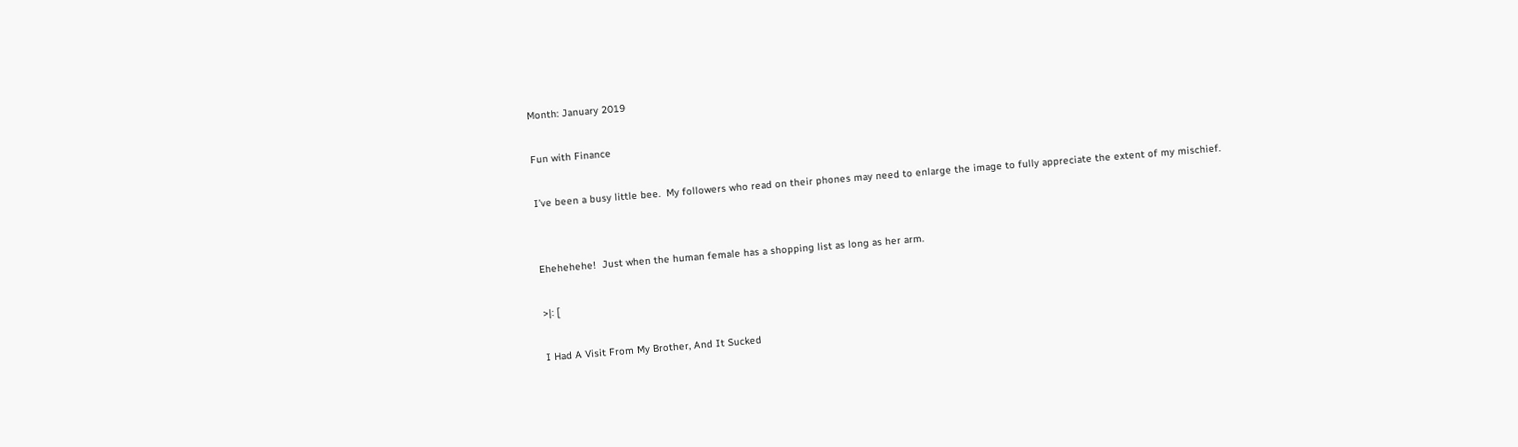Month: January 2019

Fun with Finance

I’ve been a busy little bee.  My followers who read on their phones may need to enlarge the image to fully appreciate the extent of my mischief.


Ehehehehe!  Just when the human female has a shopping list as long as her arm.

>|: [

I Had A Visit From My Brother, And It Sucked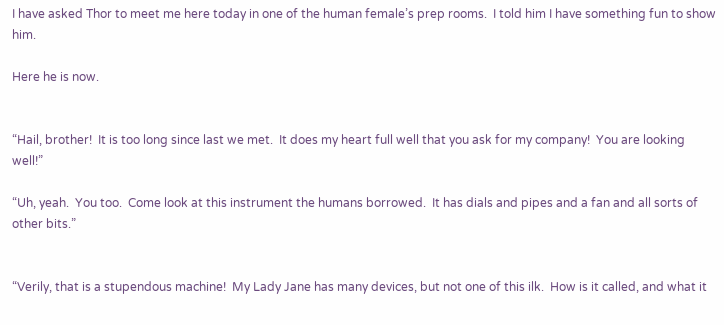I have asked Thor to meet me here today in one of the human female’s prep rooms.  I told him I have something fun to show him.

Here he is now.


“Hail, brother!  It is too long since last we met.  It does my heart full well that you ask for my company!  You are looking well!”

“Uh, yeah.  You too.  Come look at this instrument the humans borrowed.  It has dials and pipes and a fan and all sorts of other bits.”


“Verily, that is a stupendous machine!  My Lady Jane has many devices, but not one of this ilk.  How is it called, and what it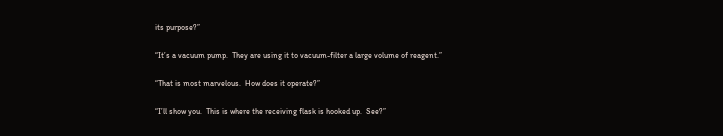its purpose?”

“It’s a vacuum pump.  They are using it to vacuum-filter a large volume of reagent.”

“That is most marvelous.  How does it operate?”

“I’ll show you.  This is where the receiving flask is hooked up.  See?”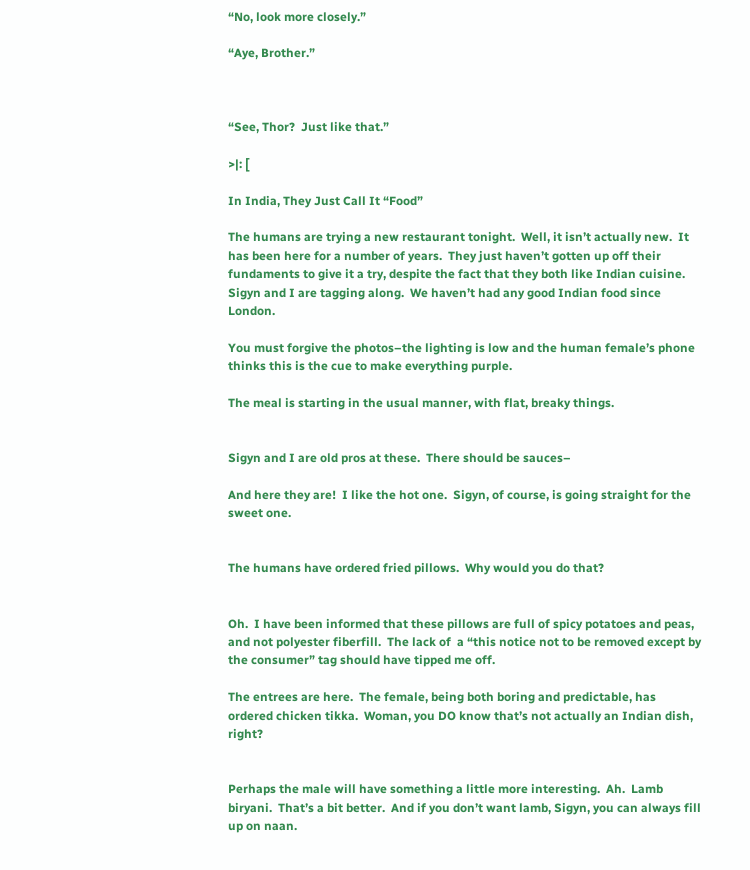“No, look more closely.”

“Aye, Brother.”



“See, Thor?  Just like that.”

>|: [

In India, They Just Call It “Food”

The humans are trying a new restaurant tonight.  Well, it isn’t actually new.  It has been here for a number of years.  They just haven’t gotten up off their fundaments to give it a try, despite the fact that they both like Indian cuisine.  Sigyn and I are tagging along.  We haven’t had any good Indian food since London.

You must forgive the photos–the lighting is low and the human female’s phone thinks this is the cue to make everything purple.

The meal is starting in the usual manner, with flat, breaky things.


Sigyn and I are old pros at these.  There should be sauces–

And here they are!  I like the hot one.  Sigyn, of course, is going straight for the sweet one.


The humans have ordered fried pillows.  Why would you do that?


Oh.  I have been informed that these pillows are full of spicy potatoes and peas, and not polyester fiberfill.  The lack of  a “this notice not to be removed except by the consumer” tag should have tipped me off.

The entrees are here.  The female, being both boring and predictable, has ordered chicken tikka.  Woman, you DO know that’s not actually an Indian dish, right?


Perhaps the male will have something a little more interesting.  Ah.  Lamb biryani.  That’s a bit better.  And if you don’t want lamb, Sigyn, you can always fill up on naan.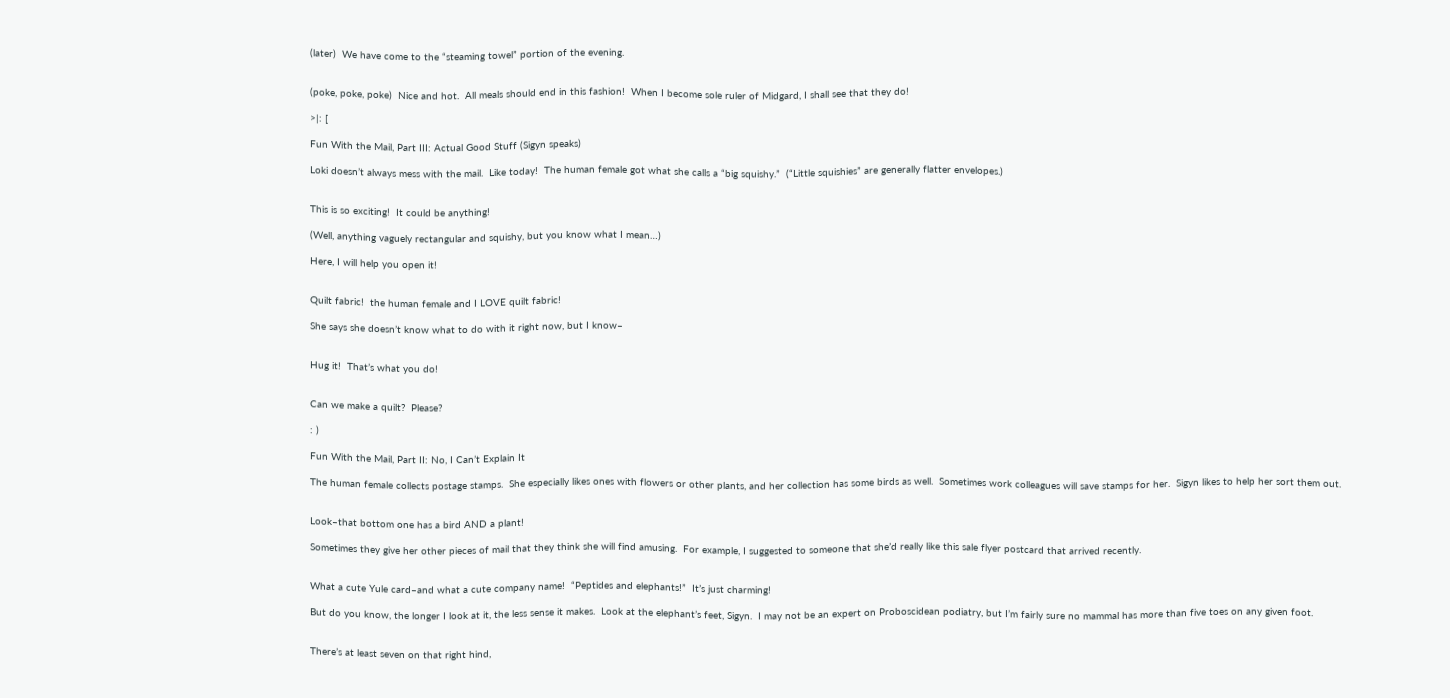(later)  We have come to the “steaming towel” portion of the evening.


(poke, poke, poke)  Nice and hot.  All meals should end in this fashion!  When I become sole ruler of Midgard, I shall see that they do!

>|: [

Fun With the Mail, Part III: Actual Good Stuff (Sigyn speaks)

Loki doesn’t always mess with the mail.  Like today!  The human female got what she calls a “big squishy.”  (“Little squishies” are generally flatter envelopes.)


This is so exciting!  It could be anything!

(Well, anything vaguely rectangular and squishy, but you know what I mean…)

Here, I will help you open it!


Quilt fabric!  the human female and I LOVE quilt fabric!

She says she doesn’t know what to do with it right now, but I know–


Hug it!  That’s what you do!


Can we make a quilt?  Please?

: )

Fun With the Mail, Part II: No, I Can’t Explain It

The human female collects postage stamps.  She especially likes ones with flowers or other plants, and her collection has some birds as well.  Sometimes work colleagues will save stamps for her.  Sigyn likes to help her sort them out.


Look–that bottom one has a bird AND a plant!

Sometimes they give her other pieces of mail that they think she will find amusing.  For example, I suggested to someone that she’d really like this sale flyer postcard that arrived recently.


What a cute Yule card–and what a cute company name!  “Peptides and elephants!”  It’s just charming!

But do you know, the longer I look at it, the less sense it makes.  Look at the elephant’s feet, Sigyn.  I may not be an expert on Proboscidean podiatry, but I’m fairly sure no mammal has more than five toes on any given foot.


There’s at least seven on that right hind,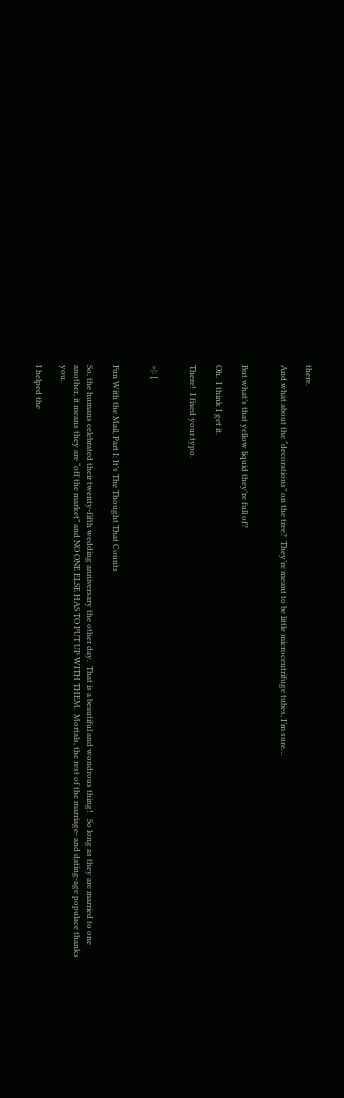there.

And what about the “decorations” on the tree?  They’re meant to be little microcentrifuge tubes, I’m sure…


But what’s that yellow liquid they’re full of?

Oh.  I think I get it.

There!  I fixed your typo.


>|: [


Fun With the Mail, Part I: It’s The Thought That Counts

So, the humans celebrated their twenty-fifth wedding anniversary the other day.  That is a beautiful and wondrous thing!   So long as they are married to one another, it means they are “off the market” and NO ONE ELSE HAS TO PUT UP WITH THEM.  Mortals, the rest of the marriage- and dating-age populace thanks you.

I helped the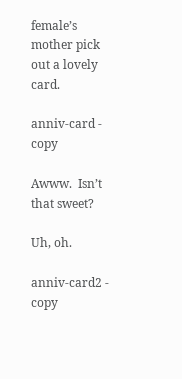female’s mother pick out a lovely card.

anniv-card - copy

Awww.  Isn’t that sweet?

Uh, oh.

anniv-card2 - copy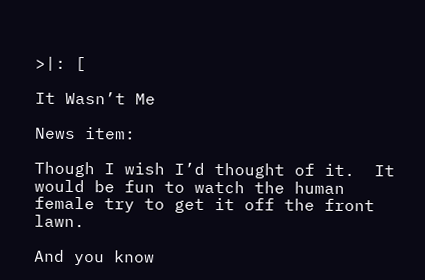>|: [

It Wasn’t Me

News item:

Though I wish I’d thought of it.  It would be fun to watch the human female try to get it off the front lawn.

And you know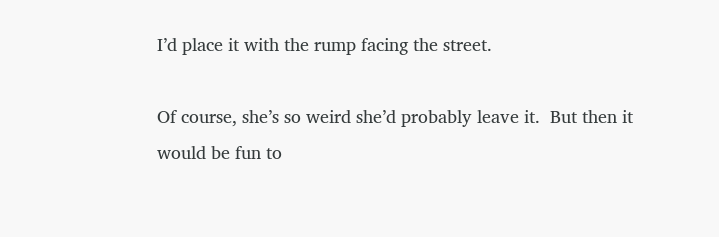I’d place it with the rump facing the street.

Of course, she’s so weird she’d probably leave it.  But then it would be fun to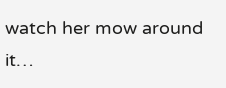watch her mow around it…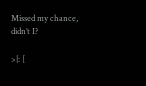Missed my chance, didn’t I?

>|: [